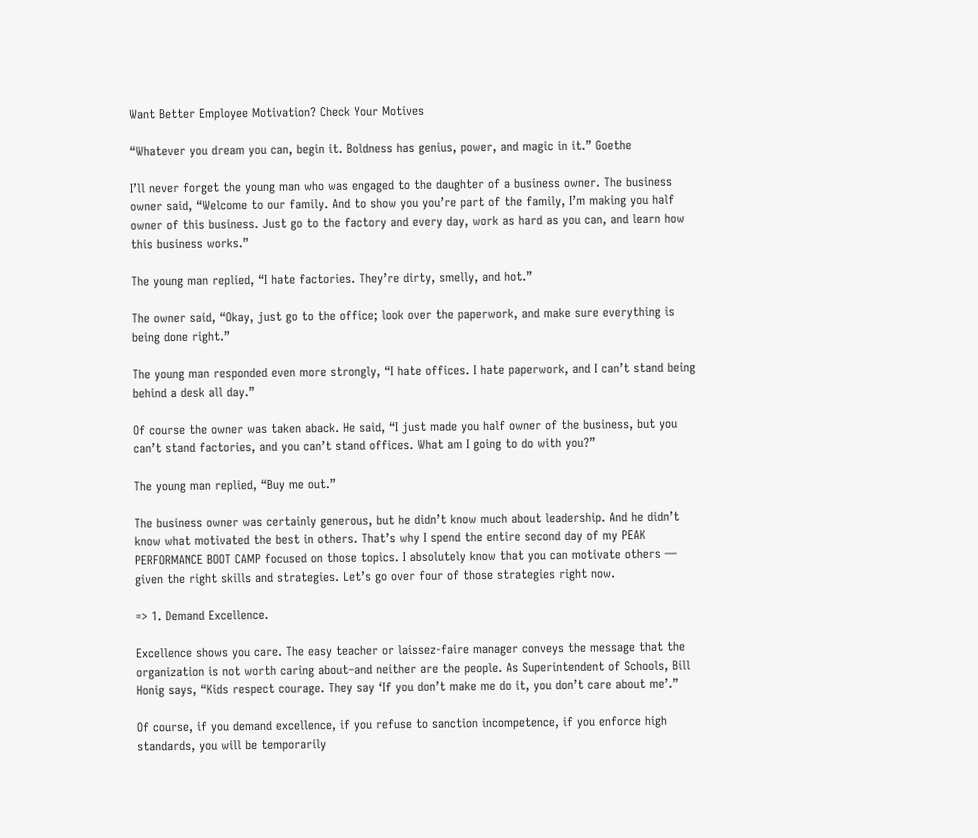Want Better Employee Motivation? Check Your Motives

“Whatever you dream you can, begin it. Boldness has genius, power, and magic in it.” Goethe

I’ll never forget the young man who was engaged to the daughter of a business owner. The business owner said, “Welcome to our family. And to show you you’re part of the family, I’m making you half owner of this business. Just go to the factory and every day, work as hard as you can, and learn how this business works.”

The young man replied, “I hate factories. They’re dirty, smelly, and hot.”

The owner said, “Okay, just go to the office; look over the paperwork, and make sure everything is being done right.”

The young man responded even more strongly, “I hate offices. I hate paperwork, and I can’t stand being behind a desk all day.”

Of course the owner was taken aback. He said, “I just made you half owner of the business, but you can’t stand factories, and you can’t stand offices. What am I going to do with you?”

The young man replied, “Buy me out.”

The business owner was certainly generous, but he didn’t know much about leadership. And he didn’t know what motivated the best in others. That’s why I spend the entire second day of my PEAK PERFORMANCE BOOT CAMP focused on those topics. I absolutely know that you can motivate others — given the right skills and strategies. Let’s go over four of those strategies right now.

=> 1. Demand Excellence.

Excellence shows you care. The easy teacher or laissez-faire manager conveys the message that the organization is not worth caring about–and neither are the people. As Superintendent of Schools, Bill Honig says, “Kids respect courage. They say ‘If you don’t make me do it, you don’t care about me’.”

Of course, if you demand excellence, if you refuse to sanction incompetence, if you enforce high standards, you will be temporarily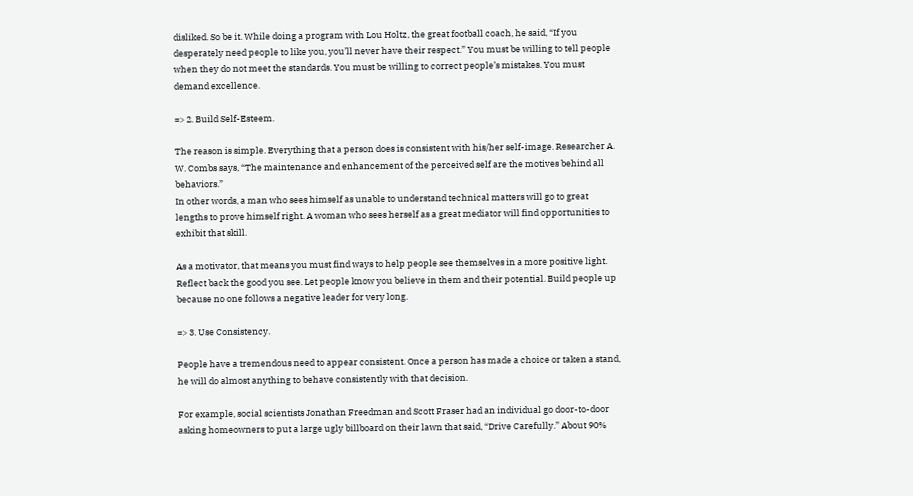disliked. So be it. While doing a program with Lou Holtz, the great football coach, he said, “If you desperately need people to like you, you’ll never have their respect.” You must be willing to tell people when they do not meet the standards. You must be willing to correct people’s mistakes. You must demand excellence.

=> 2. Build Self-Esteem.

The reason is simple. Everything that a person does is consistent with his/her self-image. Researcher A. W. Combs says, “The maintenance and enhancement of the perceived self are the motives behind all behaviors.”
In other words, a man who sees himself as unable to understand technical matters will go to great lengths to prove himself right. A woman who sees herself as a great mediator will find opportunities to exhibit that skill.

As a motivator, that means you must find ways to help people see themselves in a more positive light. Reflect back the good you see. Let people know you believe in them and their potential. Build people up because no one follows a negative leader for very long.

=> 3. Use Consistency.

People have a tremendous need to appear consistent. Once a person has made a choice or taken a stand, he will do almost anything to behave consistently with that decision.

For example, social scientists Jonathan Freedman and Scott Fraser had an individual go door-to-door asking homeowners to put a large ugly billboard on their lawn that said, “Drive Carefully.” About 90%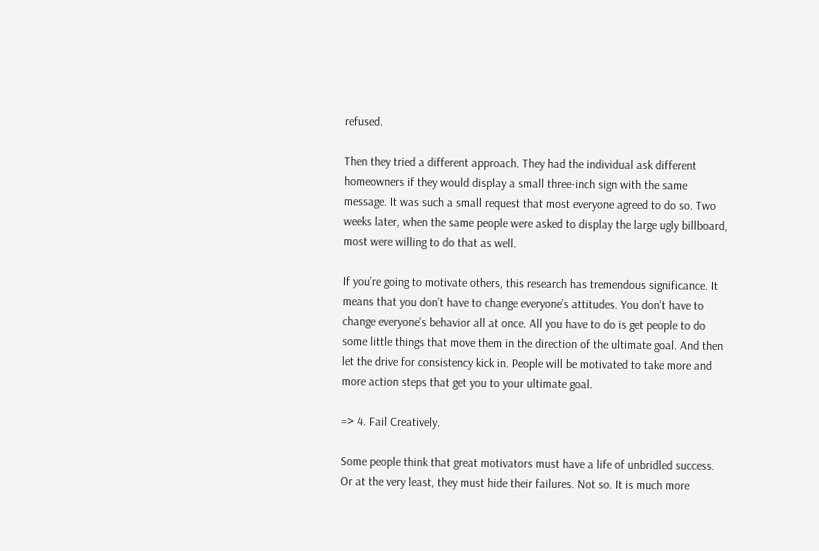refused.

Then they tried a different approach. They had the individual ask different homeowners if they would display a small three-inch sign with the same message. It was such a small request that most everyone agreed to do so. Two weeks later, when the same people were asked to display the large ugly billboard, most were willing to do that as well.

If you’re going to motivate others, this research has tremendous significance. It means that you don’t have to change everyone’s attitudes. You don’t have to change everyone’s behavior all at once. All you have to do is get people to do some little things that move them in the direction of the ultimate goal. And then let the drive for consistency kick in. People will be motivated to take more and more action steps that get you to your ultimate goal.

=> 4. Fail Creatively.

Some people think that great motivators must have a life of unbridled success. Or at the very least, they must hide their failures. Not so. It is much more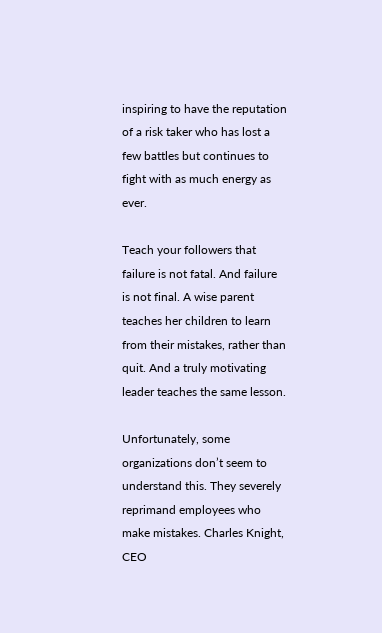inspiring to have the reputation of a risk taker who has lost a few battles but continues to fight with as much energy as ever.

Teach your followers that failure is not fatal. And failure is not final. A wise parent teaches her children to learn from their mistakes, rather than quit. And a truly motivating leader teaches the same lesson.

Unfortunately, some organizations don’t seem to understand this. They severely reprimand employees who make mistakes. Charles Knight, CEO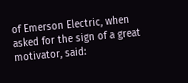of Emerson Electric, when asked for the sign of a great motivator, said: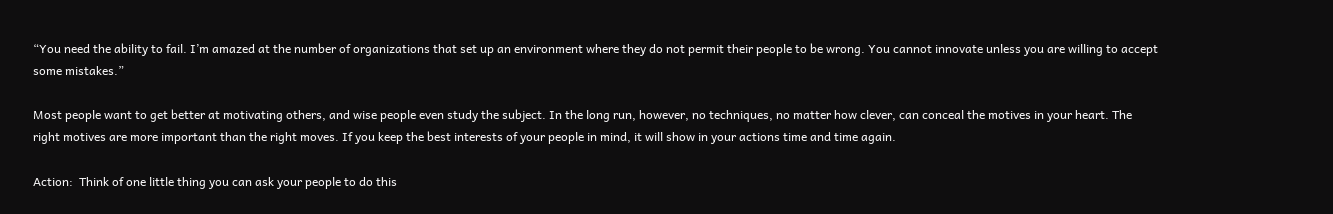“You need the ability to fail. I’m amazed at the number of organizations that set up an environment where they do not permit their people to be wrong. You cannot innovate unless you are willing to accept some mistakes.”

Most people want to get better at motivating others, and wise people even study the subject. In the long run, however, no techniques, no matter how clever, can conceal the motives in your heart. The right motives are more important than the right moves. If you keep the best interests of your people in mind, it will show in your actions time and time again.

Action:  Think of one little thing you can ask your people to do this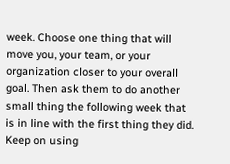week. Choose one thing that will move you, your team, or your organization closer to your overall goal. Then ask them to do another small thing the following week that is in line with the first thing they did. Keep on using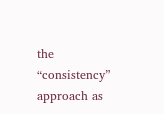the “consistency” approach as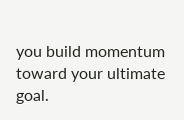you build momentum toward your ultimate goal.